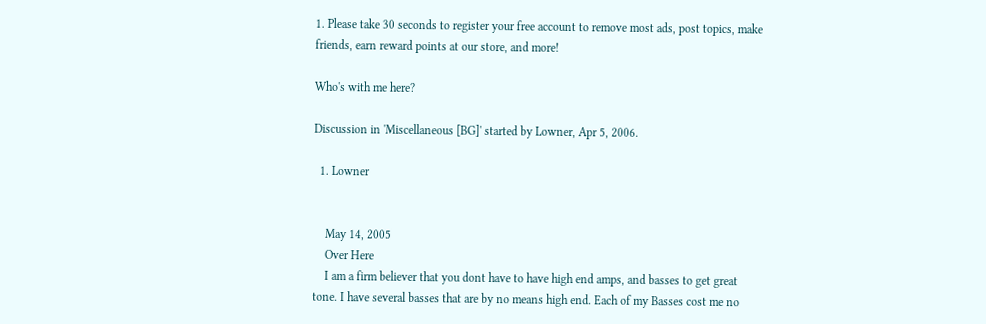1. Please take 30 seconds to register your free account to remove most ads, post topics, make friends, earn reward points at our store, and more!

Who's with me here?

Discussion in 'Miscellaneous [BG]' started by Lowner, Apr 5, 2006.

  1. Lowner


    May 14, 2005
    Over Here
    I am a firm believer that you dont have to have high end amps, and basses to get great tone. I have several basses that are by no means high end. Each of my Basses cost me no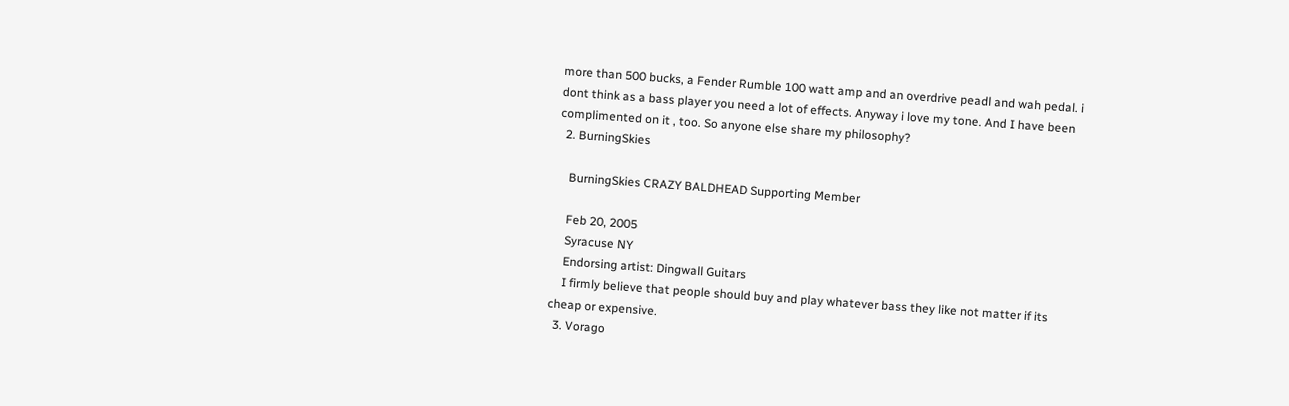more than 500 bucks, a Fender Rumble 100 watt amp and an overdrive peadl and wah pedal. i dont think as a bass player you need a lot of effects. Anyway i love my tone. And I have been complimented on it , too. So anyone else share my philosophy?
  2. BurningSkies

    BurningSkies CRAZY BALDHEAD Supporting Member

    Feb 20, 2005
    Syracuse NY
    Endorsing artist: Dingwall Guitars
    I firmly believe that people should buy and play whatever bass they like not matter if its cheap or expensive.
  3. Vorago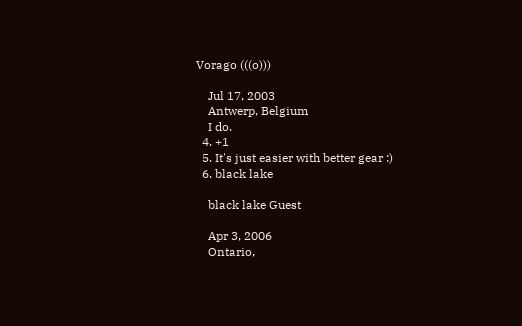Vorago (((o)))

    Jul 17, 2003
    Antwerp, Belgium
    I do.
  4. +1
  5. It's just easier with better gear :)
  6. black lake

    black lake Guest

    Apr 3, 2006
    Ontario,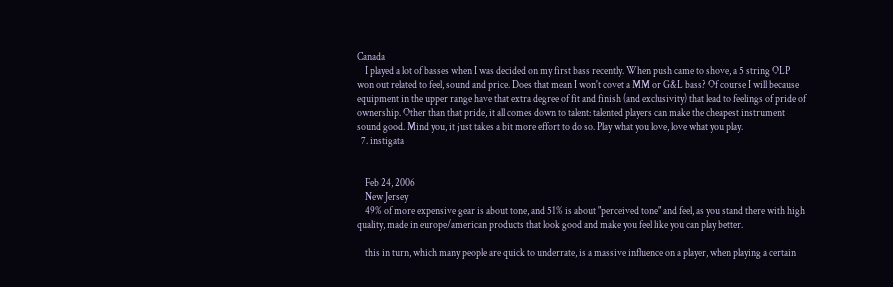Canada
    I played a lot of basses when I was decided on my first bass recently. When push came to shove, a 5 string OLP won out related to feel, sound and price. Does that mean I won't covet a MM or G&L bass? Of course I will because equipment in the upper range have that extra degree of fit and finish (and exclusivity) that lead to feelings of pride of ownership. Other than that pride, it all comes down to talent: talented players can make the cheapest instrument sound good. Mind you, it just takes a bit more effort to do so. Play what you love, love what you play.
  7. instigata


    Feb 24, 2006
    New Jersey
    49% of more expensive gear is about tone, and 51% is about "perceived tone" and feel, as you stand there with high quality, made in europe/american products that look good and make you feel like you can play better.

    this in turn, which many people are quick to underrate, is a massive influence on a player, when playing a certain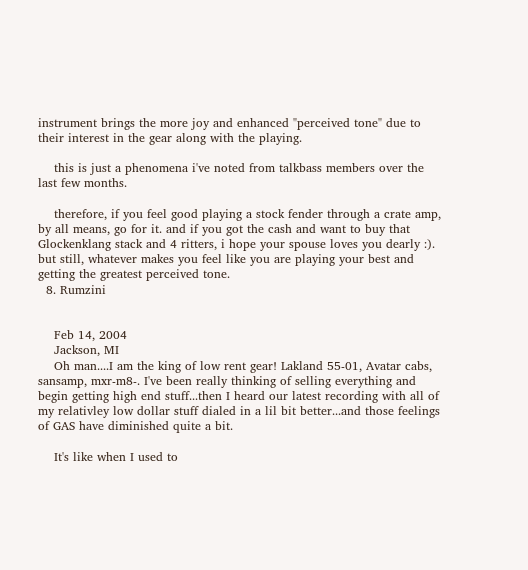instrument brings the more joy and enhanced "perceived tone" due to their interest in the gear along with the playing.

    this is just a phenomena i've noted from talkbass members over the last few months.

    therefore, if you feel good playing a stock fender through a crate amp, by all means, go for it. and if you got the cash and want to buy that Glockenklang stack and 4 ritters, i hope your spouse loves you dearly :). but still, whatever makes you feel like you are playing your best and getting the greatest perceived tone.
  8. Rumzini


    Feb 14, 2004
    Jackson, MI
    Oh man....I am the king of low rent gear! Lakland 55-01, Avatar cabs, sansamp, mxr-m8-. I've been really thinking of selling everything and begin getting high end stuff...then I heard our latest recording with all of my relativley low dollar stuff dialed in a lil bit better...and those feelings of GAS have diminished quite a bit.

    It's like when I used to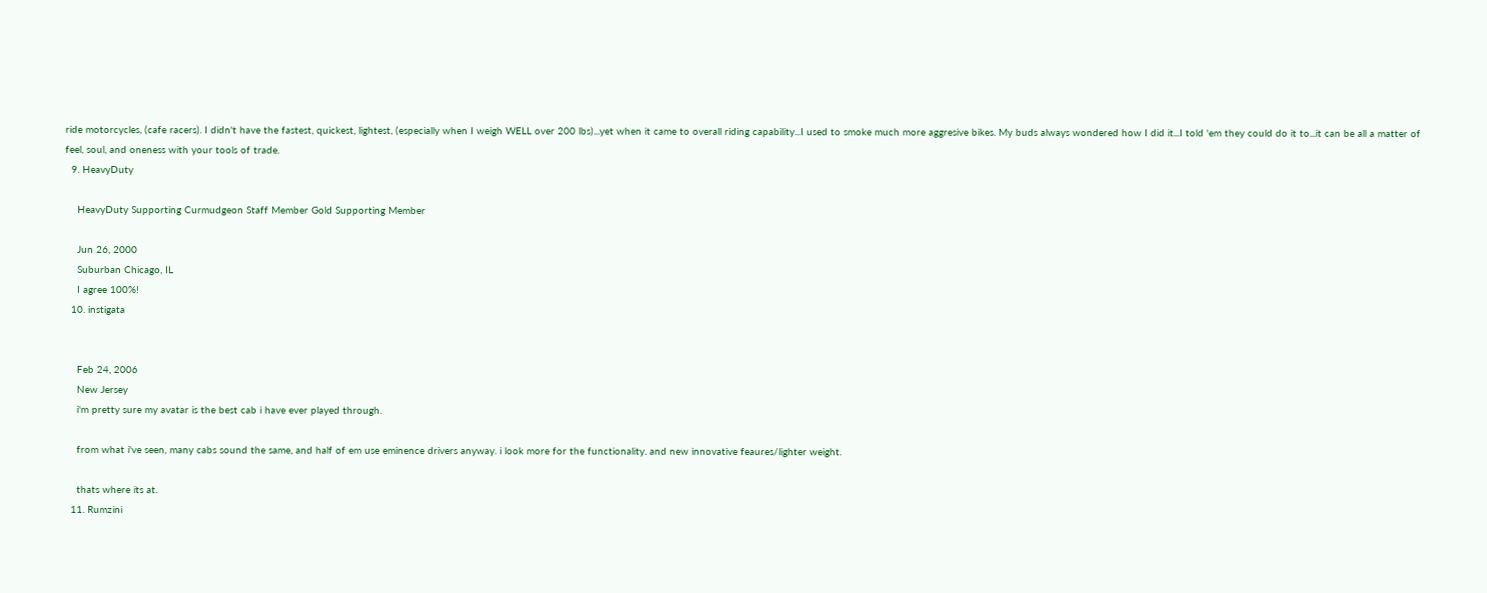ride motorcycles, (cafe racers). I didn't have the fastest, quickest, lightest, (especially when I weigh WELL over 200 lbs)...yet when it came to overall riding capability...I used to smoke much more aggresive bikes. My buds always wondered how I did it...I told 'em they could do it to...it can be all a matter of feel, soul, and oneness with your tools of trade.
  9. HeavyDuty

    HeavyDuty Supporting Curmudgeon Staff Member Gold Supporting Member

    Jun 26, 2000
    Suburban Chicago, IL
    I agree 100%!
  10. instigata


    Feb 24, 2006
    New Jersey
    i'm pretty sure my avatar is the best cab i have ever played through.

    from what i've seen, many cabs sound the same, and half of em use eminence drivers anyway. i look more for the functionality. and new innovative feaures/lighter weight.

    thats where its at.
  11. Rumzini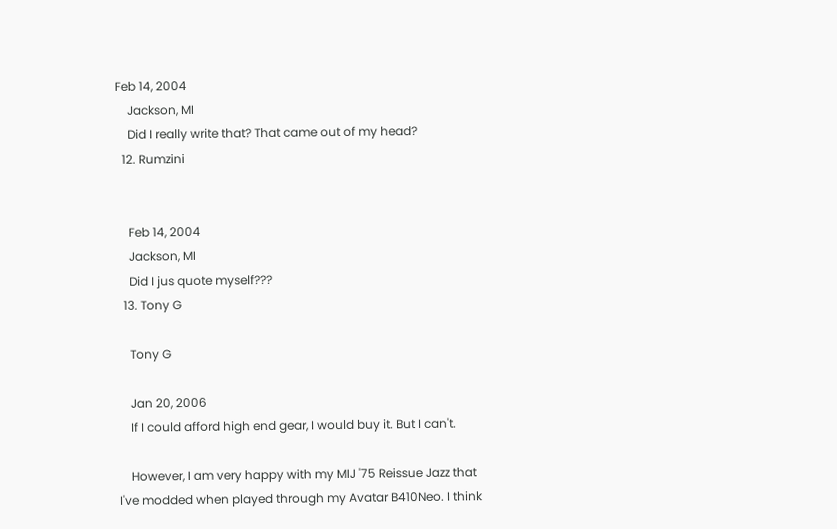Feb 14, 2004
    Jackson, MI
    Did I really write that? That came out of my head?
  12. Rumzini


    Feb 14, 2004
    Jackson, MI
    Did I jus quote myself???
  13. Tony G

    Tony G

    Jan 20, 2006
    If I could afford high end gear, I would buy it. But I can't.

    However, I am very happy with my MIJ '75 Reissue Jazz that I've modded when played through my Avatar B410Neo. I think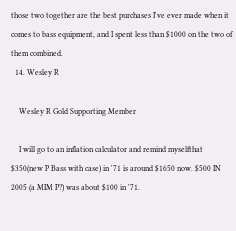those two together are the best purchases I've ever made when it comes to bass equipment, and I spent less than $1000 on the two of them combined.
  14. Wesley R

    Wesley R Gold Supporting Member

    I will go to an inflation calculator and remind myselfthat $350(new P Bass with case) in '71 is around $1650 now. $500 IN 2005 (a MIM P?) was about $100 in '71.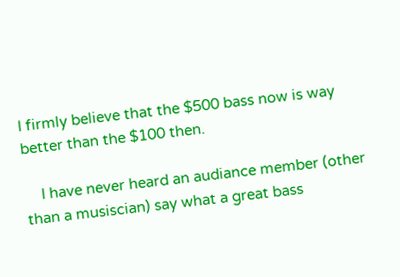I firmly believe that the $500 bass now is way better than the $100 then.

    I have never heard an audiance member (other than a musiscian) say what a great bass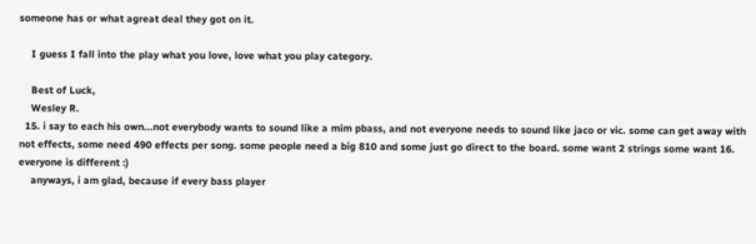someone has or what agreat deal they got on it.

    I guess I fall into the play what you love, love what you play category.

    Best of Luck,
    Wesley R.
  15. i say to each his own...not everybody wants to sound like a mim pbass, and not everyone needs to sound like jaco or vic. some can get away with not effects, some need 490 effects per song. some people need a big 810 and some just go direct to the board. some want 2 strings some want 16. everyone is different :)
    anyways, i am glad, because if every bass player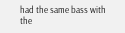had the same bass with the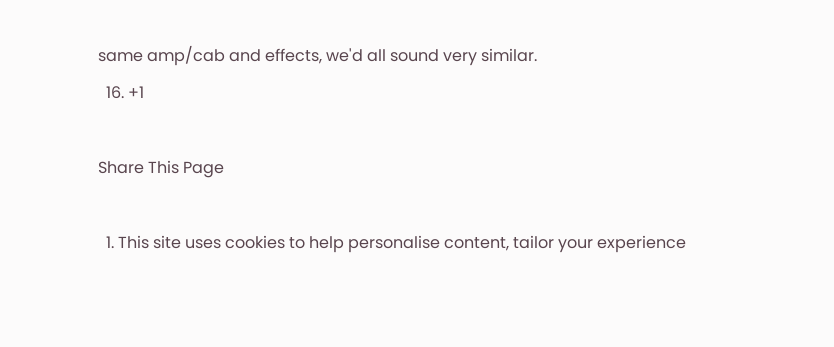same amp/cab and effects, we'd all sound very similar.
  16. +1

Share This Page

  1. This site uses cookies to help personalise content, tailor your experience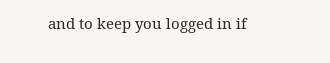and to keep you logged in if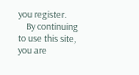you register.
    By continuing to use this site, you are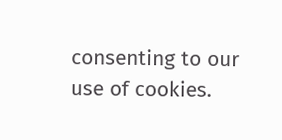consenting to our use of cookies.